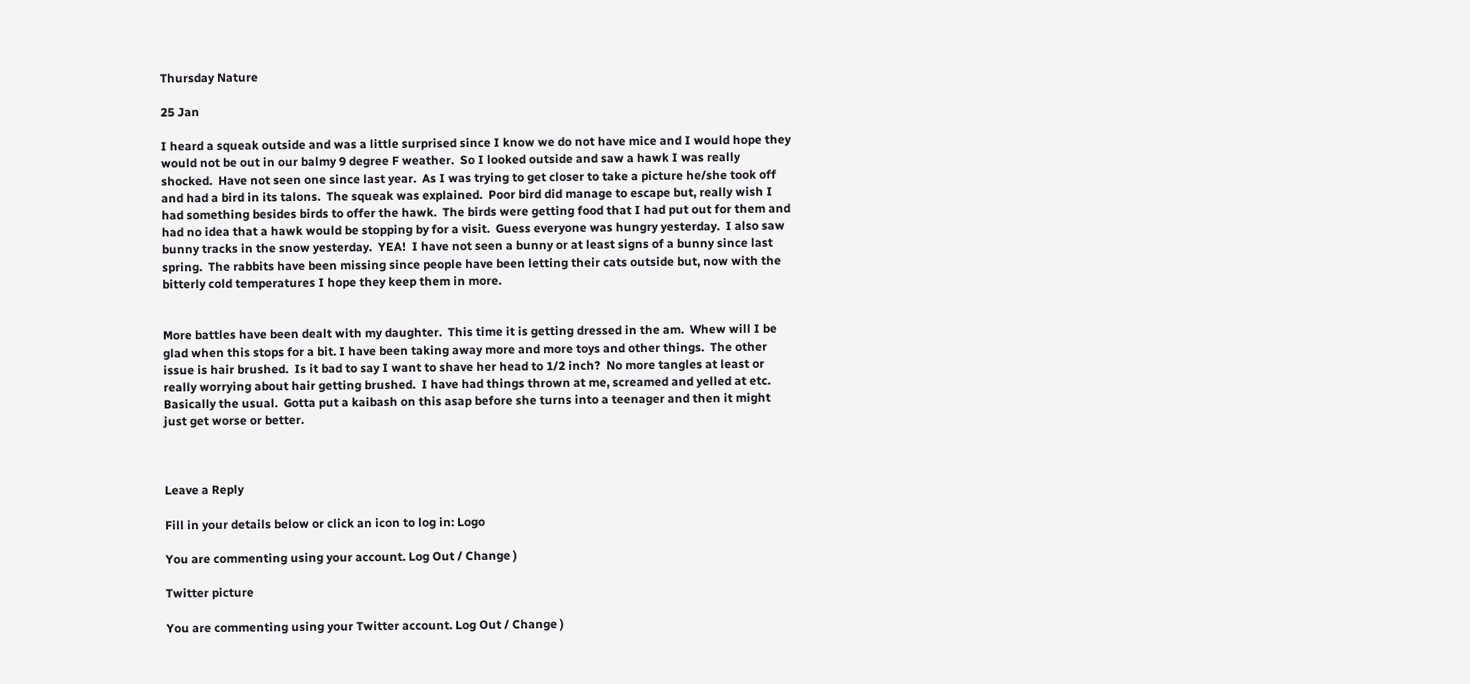Thursday Nature

25 Jan

I heard a squeak outside and was a little surprised since I know we do not have mice and I would hope they would not be out in our balmy 9 degree F weather.  So I looked outside and saw a hawk I was really shocked.  Have not seen one since last year.  As I was trying to get closer to take a picture he/she took off and had a bird in its talons.  The squeak was explained.  Poor bird did manage to escape but, really wish I had something besides birds to offer the hawk.  The birds were getting food that I had put out for them and had no idea that a hawk would be stopping by for a visit.  Guess everyone was hungry yesterday.  I also saw bunny tracks in the snow yesterday.  YEA!  I have not seen a bunny or at least signs of a bunny since last spring.  The rabbits have been missing since people have been letting their cats outside but, now with the bitterly cold temperatures I hope they keep them in more.


More battles have been dealt with my daughter.  This time it is getting dressed in the am.  Whew will I be glad when this stops for a bit. I have been taking away more and more toys and other things.  The other issue is hair brushed.  Is it bad to say I want to shave her head to 1/2 inch?  No more tangles at least or really worrying about hair getting brushed.  I have had things thrown at me, screamed and yelled at etc. Basically the usual.  Gotta put a kaibash on this asap before she turns into a teenager and then it might just get worse or better.



Leave a Reply

Fill in your details below or click an icon to log in: Logo

You are commenting using your account. Log Out / Change )

Twitter picture

You are commenting using your Twitter account. Log Out / Change )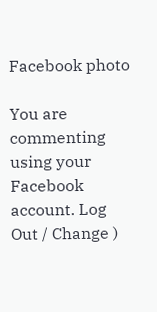Facebook photo

You are commenting using your Facebook account. Log Out / Change )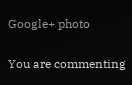Google+ photo

You are commenting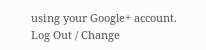using your Google+ account. Log Out / Change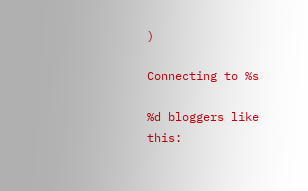)

Connecting to %s

%d bloggers like this: